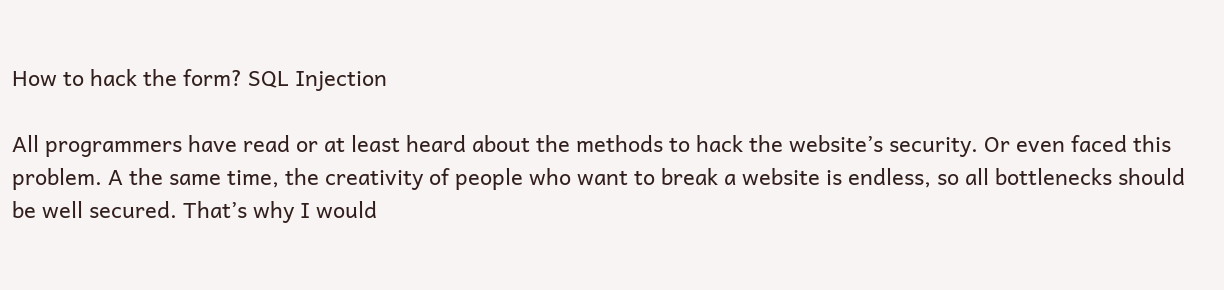How to hack the form? SQL Injection

All programmers have read or at least heard about the methods to hack the website’s security. Or even faced this problem. A the same time, the creativity of people who want to break a website is endless, so all bottlenecks should be well secured. That’s why I would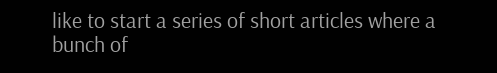like to start a series of short articles where a bunch of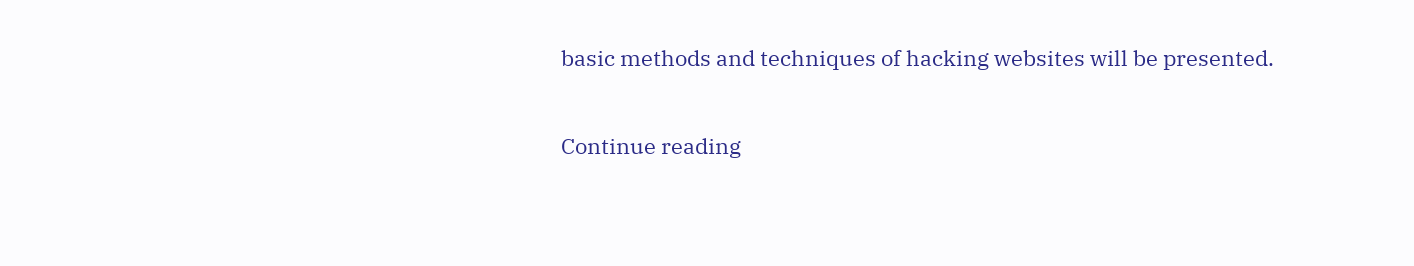basic methods and techniques of hacking websites will be presented.

Continue reading